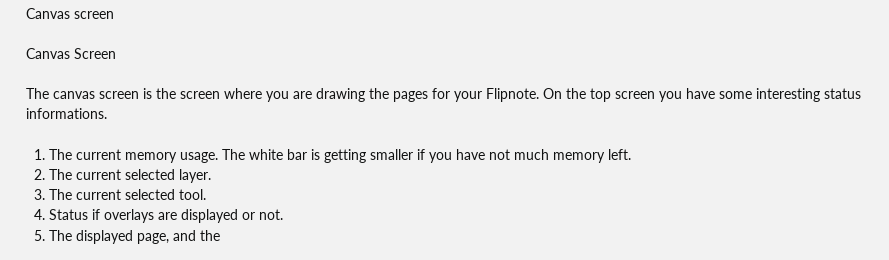Canvas screen

Canvas Screen

The canvas screen is the screen where you are drawing the pages for your Flipnote. On the top screen you have some interesting status informations.

  1. The current memory usage. The white bar is getting smaller if you have not much memory left.
  2. The current selected layer.
  3. The current selected tool.
  4. Status if overlays are displayed or not.
  5. The displayed page, and the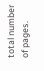total number of pages.